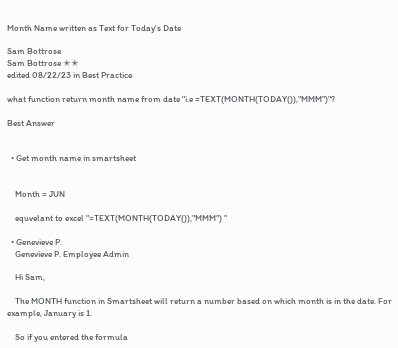Month Name written as Text for Today's Date

Sam Bottrose
Sam Bottrose ✭✭
edited 08/22/23 in Best Practice

what function return month name from date "i.e =TEXT(MONTH(TODAY()),"MMM")"?

Best Answer


  • Get month name in smartsheet


    Month = JUN

    equvelant to excel "=TEXT(MONTH(TODAY()),"MMM") "

  • Genevieve P.
    Genevieve P. Employee Admin

    Hi Sam,

    The MONTH function in Smartsheet will return a number based on which month is in the date. For example, January is 1.

    So if you entered the formula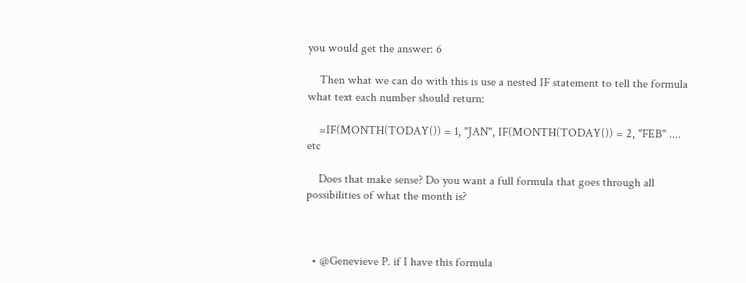you would get the answer: 6

    Then what we can do with this is use a nested IF statement to tell the formula what text each number should return:

    =IF(MONTH(TODAY()) = 1, "JAN", IF(MONTH(TODAY()) = 2, "FEB" .... etc

    Does that make sense? Do you want a full formula that goes through all possibilities of what the month is?



  • @Genevieve P. if I have this formula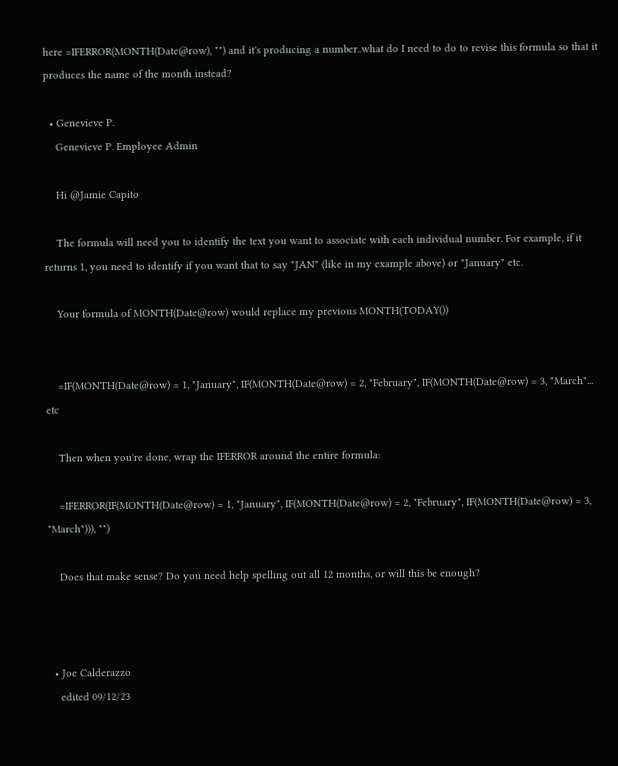here =IFERROR(MONTH(Date@row), "") and it's producing a number..what do I need to do to revise this formula so that it produces the name of the month instead?

  • Genevieve P.
    Genevieve P. Employee Admin

    Hi @Jamie Capito

    The formula will need you to identify the text you want to associate with each individual number. For example, if it returns 1, you need to identify if you want that to say "JAN" (like in my example above) or "January" etc.

    Your formula of MONTH(Date@row) would replace my previous MONTH(TODAY())


    =IF(MONTH(Date@row) = 1, "January", IF(MONTH(Date@row) = 2, "February", IF(MONTH(Date@row) = 3, "March"... etc

    Then when you're done, wrap the IFERROR around the entire formula:

    =IFERROR(IF(MONTH(Date@row) = 1, "January", IF(MONTH(Date@row) = 2, "February", IF(MONTH(Date@row) = 3, "March"))), "")

    Does that make sense? Do you need help spelling out all 12 months, or will this be enough?



  • Joe Calderazzo
    edited 09/12/23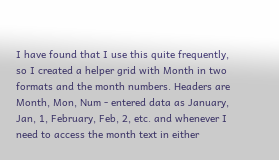I have found that I use this quite frequently, so I created a helper grid with Month in two formats and the month numbers. Headers are Month, Mon, Num - entered data as January, Jan, 1, February, Feb, 2, etc. and whenever I need to access the month text in either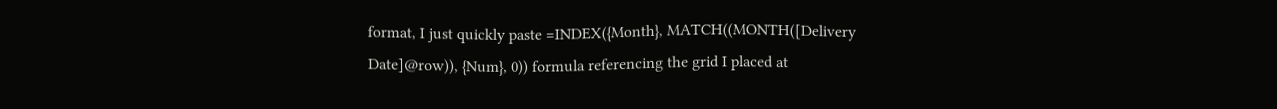format, I just quickly paste =INDEX({Month}, MATCH((MONTH([Delivery Date]@row)), {Num}, 0)) formula referencing the grid I placed at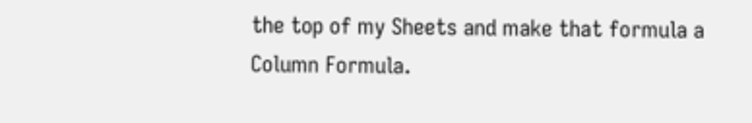the top of my Sheets and make that formula a Column Formula.